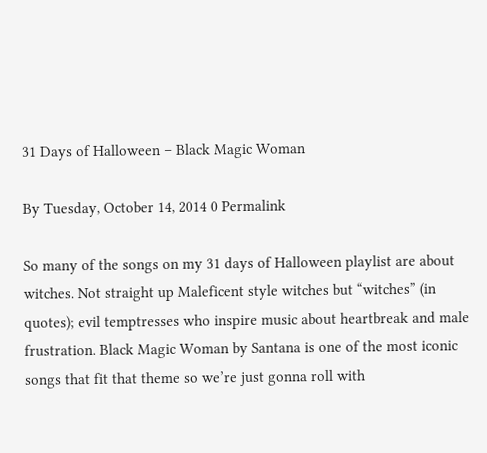31 Days of Halloween – Black Magic Woman

By Tuesday, October 14, 2014 0 Permalink

So many of the songs on my 31 days of Halloween playlist are about witches. Not straight up Maleficent style witches but “witches” (in quotes); evil temptresses who inspire music about heartbreak and male frustration. Black Magic Woman by Santana is one of the most iconic songs that fit that theme so we’re just gonna roll with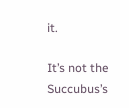it.

It’s not the Succubus’s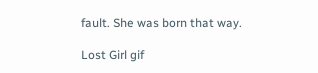fault. She was born that way.

Lost Girl gif